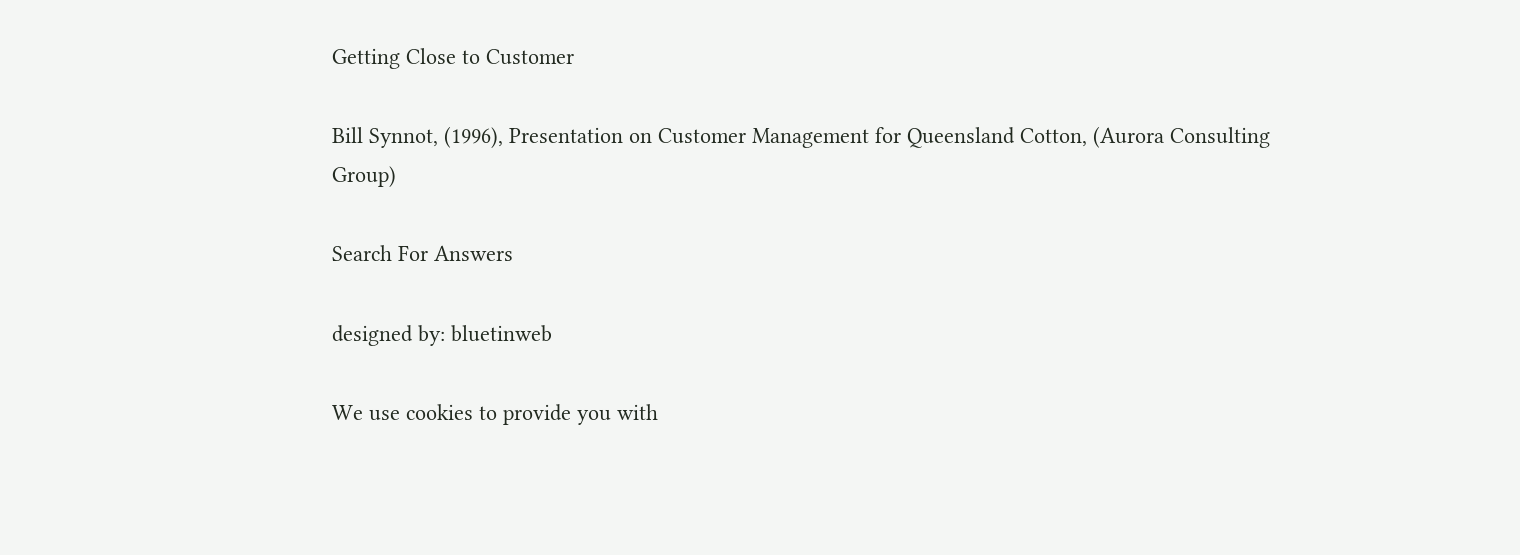Getting Close to Customer

Bill Synnot, (1996), Presentation on Customer Management for Queensland Cotton, (Aurora Consulting Group)

Search For Answers

designed by: bluetinweb

We use cookies to provide you with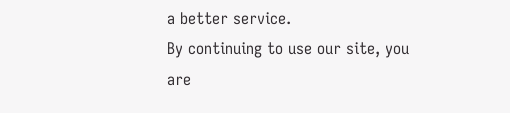a better service.
By continuing to use our site, you are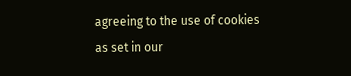agreeing to the use of cookies as set in our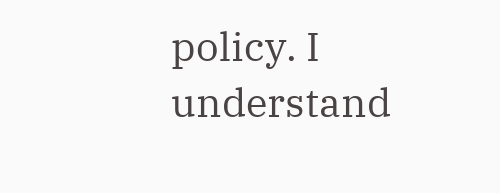policy. I understand